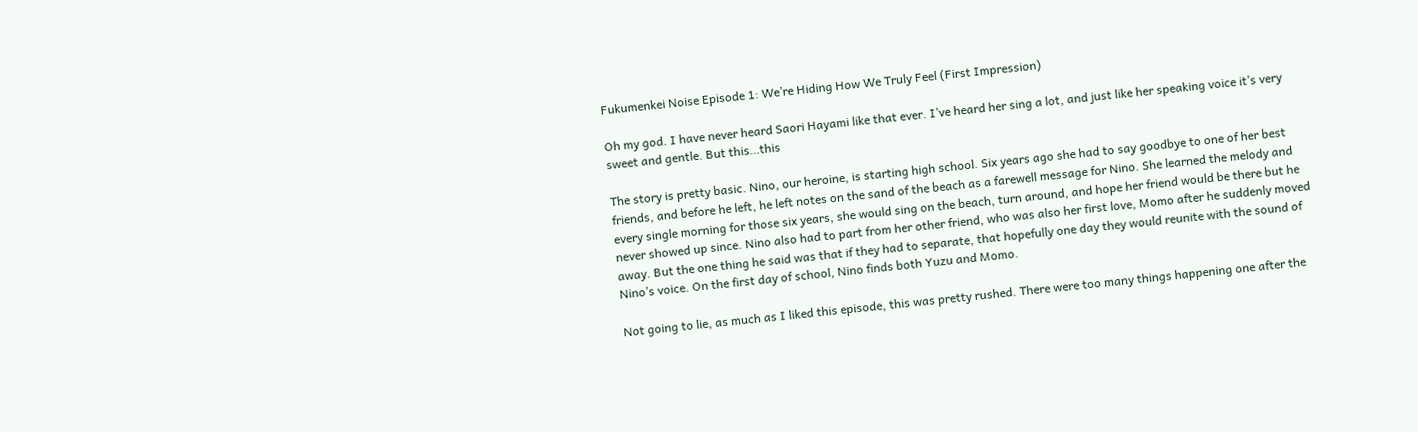Fukumenkei Noise Episode 1: We’re Hiding How We Truly Feel (First Impression)

Oh my god. I have never heard Saori Hayami like that ever. I’ve heard her sing a lot, and just like her speaking voice it’s very sweet and gentle. But this…this

The story is pretty basic. Nino, our heroine, is starting high school. Six years ago she had to say goodbye to one of her best friends, and before he left, he left notes on the sand of the beach as a farewell message for Nino. She learned the melody and every single morning for those six years, she would sing on the beach, turn around, and hope her friend would be there but he never showed up since. Nino also had to part from her other friend, who was also her first love, Momo after he suddenly moved away. But the one thing he said was that if they had to separate, that hopefully one day they would reunite with the sound of Nino’s voice. On the first day of school, Nino finds both Yuzu and Momo.

Not going to lie, as much as I liked this episode, this was pretty rushed. There were too many things happening one after the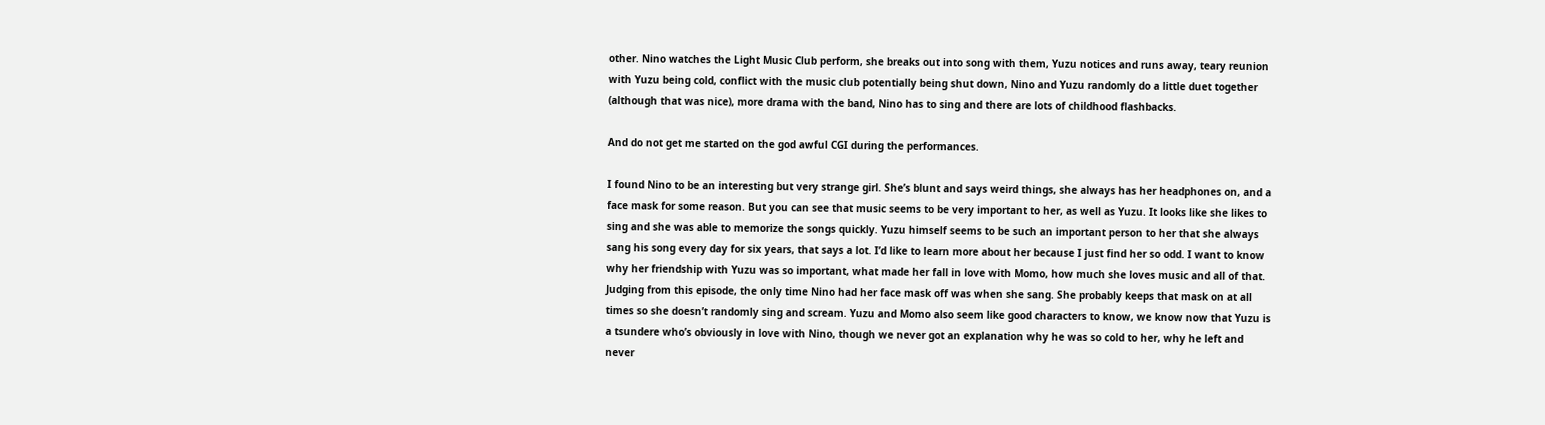other. Nino watches the Light Music Club perform, she breaks out into song with them, Yuzu notices and runs away, teary reunion with Yuzu being cold, conflict with the music club potentially being shut down, Nino and Yuzu randomly do a little duet together (although that was nice), more drama with the band, Nino has to sing and there are lots of childhood flashbacks.

And do not get me started on the god awful CGI during the performances.

I found Nino to be an interesting but very strange girl. She’s blunt and says weird things, she always has her headphones on, and a face mask for some reason. But you can see that music seems to be very important to her, as well as Yuzu. It looks like she likes to sing and she was able to memorize the songs quickly. Yuzu himself seems to be such an important person to her that she always sang his song every day for six years, that says a lot. I’d like to learn more about her because I just find her so odd. I want to know why her friendship with Yuzu was so important, what made her fall in love with Momo, how much she loves music and all of that. Judging from this episode, the only time Nino had her face mask off was when she sang. She probably keeps that mask on at all times so she doesn’t randomly sing and scream. Yuzu and Momo also seem like good characters to know, we know now that Yuzu is a tsundere who’s obviously in love with Nino, though we never got an explanation why he was so cold to her, why he left and never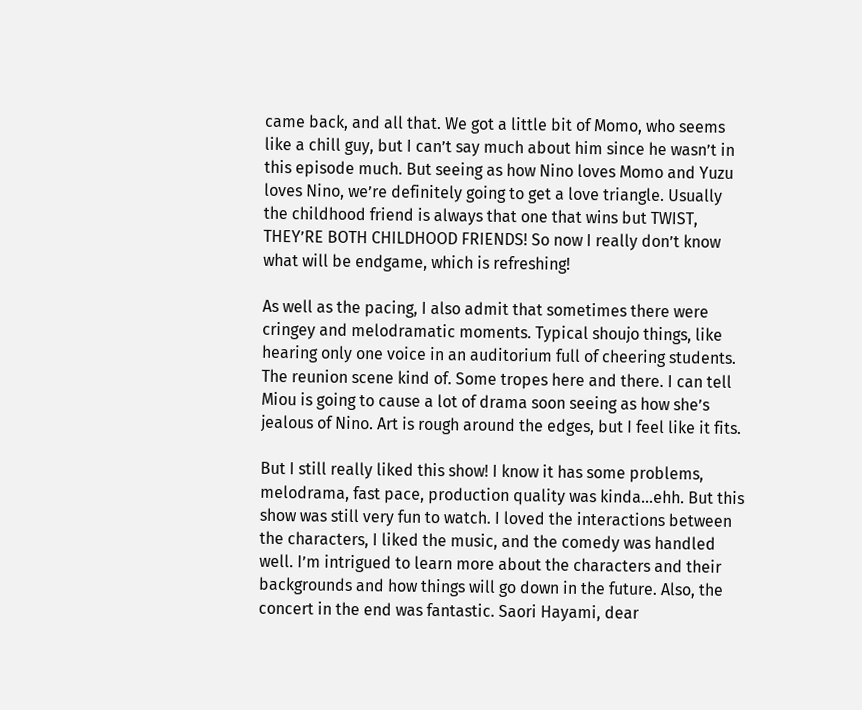came back, and all that. We got a little bit of Momo, who seems like a chill guy, but I can’t say much about him since he wasn’t in this episode much. But seeing as how Nino loves Momo and Yuzu loves Nino, we’re definitely going to get a love triangle. Usually the childhood friend is always that one that wins but TWIST, THEY’RE BOTH CHILDHOOD FRIENDS! So now I really don’t know what will be endgame, which is refreshing!

As well as the pacing, I also admit that sometimes there were cringey and melodramatic moments. Typical shoujo things, like hearing only one voice in an auditorium full of cheering students. The reunion scene kind of. Some tropes here and there. I can tell Miou is going to cause a lot of drama soon seeing as how she’s jealous of Nino. Art is rough around the edges, but I feel like it fits.

But I still really liked this show! I know it has some problems, melodrama, fast pace, production quality was kinda…ehh. But this show was still very fun to watch. I loved the interactions between the characters, I liked the music, and the comedy was handled well. I’m intrigued to learn more about the characters and their backgrounds and how things will go down in the future. Also, the concert in the end was fantastic. Saori Hayami, dear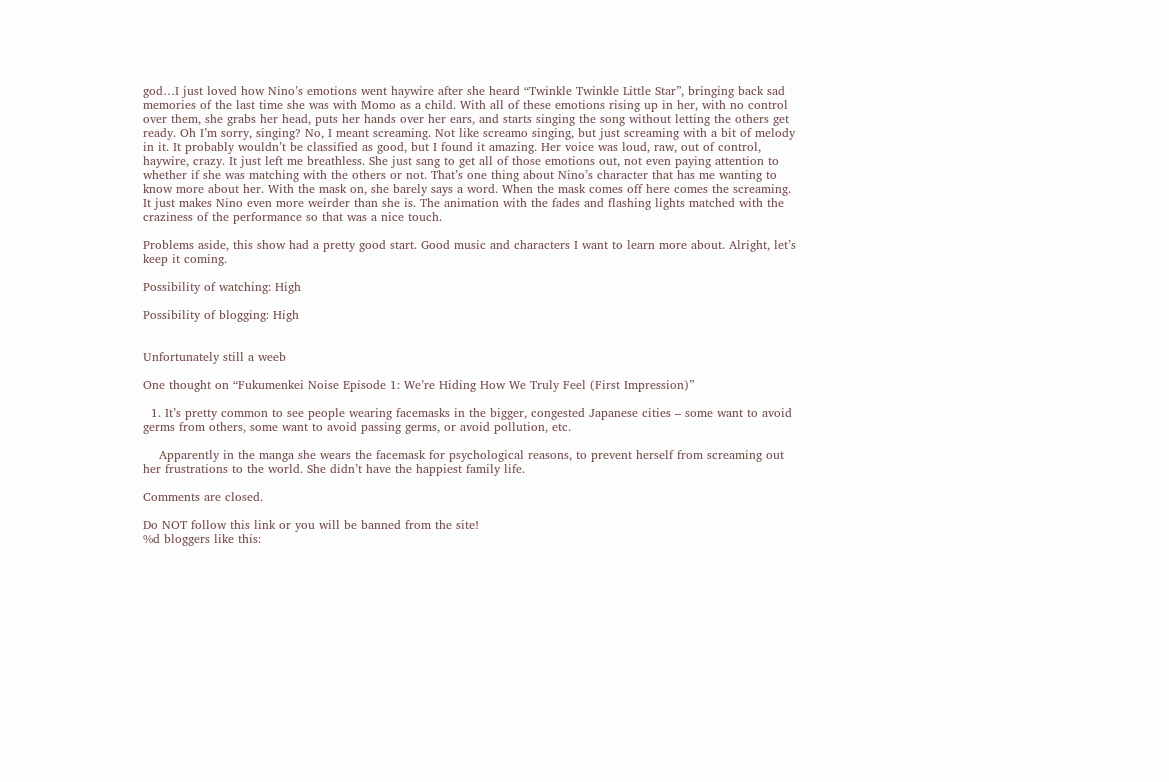god…I just loved how Nino’s emotions went haywire after she heard “Twinkle Twinkle Little Star”, bringing back sad memories of the last time she was with Momo as a child. With all of these emotions rising up in her, with no control over them, she grabs her head, puts her hands over her ears, and starts singing the song without letting the others get ready. Oh I’m sorry, singing? No, I meant screaming. Not like screamo singing, but just screaming with a bit of melody in it. It probably wouldn’t be classified as good, but I found it amazing. Her voice was loud, raw, out of control, haywire, crazy. It just left me breathless. She just sang to get all of those emotions out, not even paying attention to whether if she was matching with the others or not. That’s one thing about Nino’s character that has me wanting to know more about her. With the mask on, she barely says a word. When the mask comes off here comes the screaming. It just makes Nino even more weirder than she is. The animation with the fades and flashing lights matched with the craziness of the performance so that was a nice touch.

Problems aside, this show had a pretty good start. Good music and characters I want to learn more about. Alright, let’s keep it coming.

Possibility of watching: High

Possibility of blogging: High


Unfortunately still a weeb

One thought on “Fukumenkei Noise Episode 1: We’re Hiding How We Truly Feel (First Impression)”

  1. It’s pretty common to see people wearing facemasks in the bigger, congested Japanese cities – some want to avoid germs from others, some want to avoid passing germs, or avoid pollution, etc.

    Apparently in the manga she wears the facemask for psychological reasons, to prevent herself from screaming out her frustrations to the world. She didn’t have the happiest family life.

Comments are closed.

Do NOT follow this link or you will be banned from the site!
%d bloggers like this: